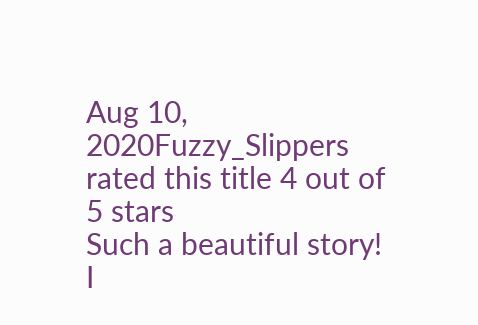Aug 10, 2020Fuzzy_Slippers rated this title 4 out of 5 stars
Such a beautiful story! I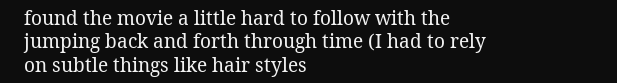found the movie a little hard to follow with the jumping back and forth through time (I had to rely on subtle things like hair styles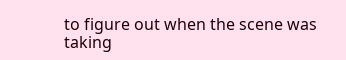to figure out when the scene was taking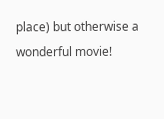place) but otherwise a wonderful movie!